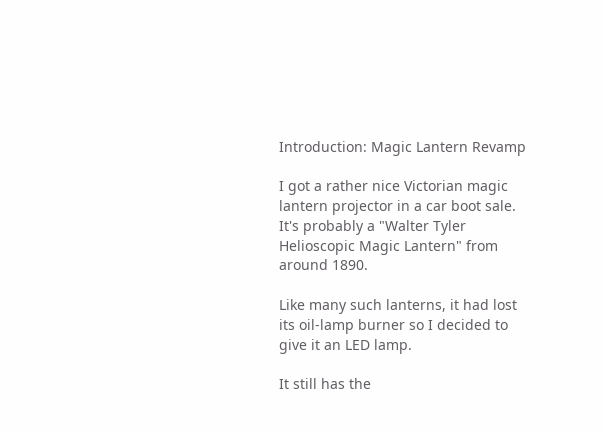Introduction: Magic Lantern Revamp

I got a rather nice Victorian magic lantern projector in a car boot sale. It's probably a "Walter Tyler Helioscopic Magic Lantern" from around 1890.

Like many such lanterns, it had lost its oil-lamp burner so I decided to give it an LED lamp.

It still has the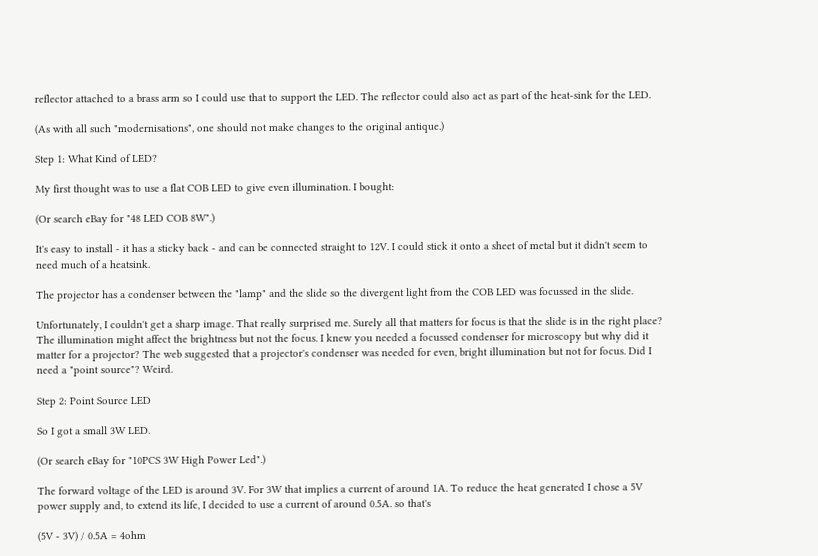reflector attached to a brass arm so I could use that to support the LED. The reflector could also act as part of the heat-sink for the LED.

(As with all such "modernisations", one should not make changes to the original antique.)

Step 1: What Kind of LED?

My first thought was to use a flat COB LED to give even illumination. I bought:

(Or search eBay for "48 LED COB 8W".)

It's easy to install - it has a sticky back - and can be connected straight to 12V. I could stick it onto a sheet of metal but it didn't seem to need much of a heatsink.

The projector has a condenser between the "lamp" and the slide so the divergent light from the COB LED was focussed in the slide.

Unfortunately, I couldn't get a sharp image. That really surprised me. Surely all that matters for focus is that the slide is in the right place? The illumination might affect the brightness but not the focus. I knew you needed a focussed condenser for microscopy but why did it matter for a projector? The web suggested that a projector's condenser was needed for even, bright illumination but not for focus. Did I need a "point source"? Weird.

Step 2: Point Source LED

So I got a small 3W LED.

(Or search eBay for "10PCS 3W High Power Led".)

The forward voltage of the LED is around 3V. For 3W that implies a current of around 1A. To reduce the heat generated I chose a 5V power supply and, to extend its life, I decided to use a current of around 0.5A. so that's

(5V - 3V) / 0.5A = 4ohm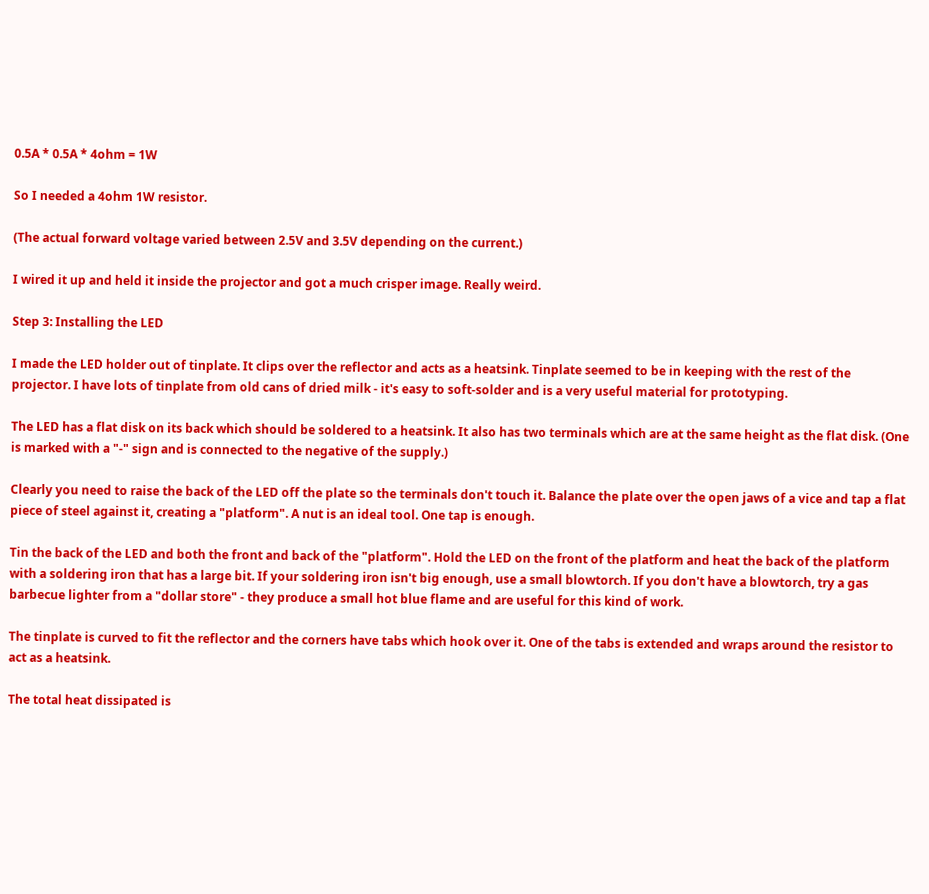0.5A * 0.5A * 4ohm = 1W

So I needed a 4ohm 1W resistor.

(The actual forward voltage varied between 2.5V and 3.5V depending on the current.)

I wired it up and held it inside the projector and got a much crisper image. Really weird.

Step 3: Installing the LED

I made the LED holder out of tinplate. It clips over the reflector and acts as a heatsink. Tinplate seemed to be in keeping with the rest of the projector. I have lots of tinplate from old cans of dried milk - it's easy to soft-solder and is a very useful material for prototyping.

The LED has a flat disk on its back which should be soldered to a heatsink. It also has two terminals which are at the same height as the flat disk. (One is marked with a "-" sign and is connected to the negative of the supply.)

Clearly you need to raise the back of the LED off the plate so the terminals don't touch it. Balance the plate over the open jaws of a vice and tap a flat piece of steel against it, creating a "platform". A nut is an ideal tool. One tap is enough.

Tin the back of the LED and both the front and back of the "platform". Hold the LED on the front of the platform and heat the back of the platform with a soldering iron that has a large bit. If your soldering iron isn't big enough, use a small blowtorch. If you don't have a blowtorch, try a gas barbecue lighter from a "dollar store" - they produce a small hot blue flame and are useful for this kind of work.

The tinplate is curved to fit the reflector and the corners have tabs which hook over it. One of the tabs is extended and wraps around the resistor to act as a heatsink.

The total heat dissipated is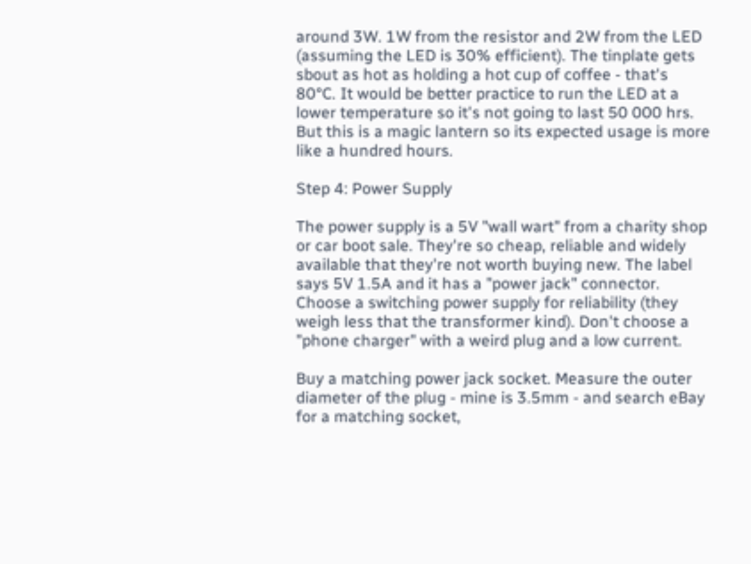around 3W. 1W from the resistor and 2W from the LED (assuming the LED is 30% efficient). The tinplate gets sbout as hot as holding a hot cup of coffee - that's 80°C. It would be better practice to run the LED at a lower temperature so it's not going to last 50 000 hrs. But this is a magic lantern so its expected usage is more like a hundred hours.

Step 4: Power Supply

The power supply is a 5V "wall wart" from a charity shop or car boot sale. They're so cheap, reliable and widely available that they're not worth buying new. The label says 5V 1.5A and it has a "power jack" connector. Choose a switching power supply for reliability (they weigh less that the transformer kind). Don't choose a "phone charger" with a weird plug and a low current.

Buy a matching power jack socket. Measure the outer diameter of the plug - mine is 3.5mm - and search eBay for a matching socket,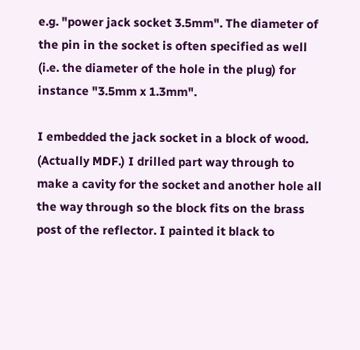e.g. "power jack socket 3.5mm". The diameter of the pin in the socket is often specified as well (i.e. the diameter of the hole in the plug) for instance "3.5mm x 1.3mm".

I embedded the jack socket in a block of wood. (Actually MDF.) I drilled part way through to make a cavity for the socket and another hole all the way through so the block fits on the brass post of the reflector. I painted it black to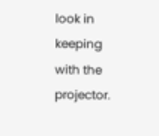look in keeping with the projector.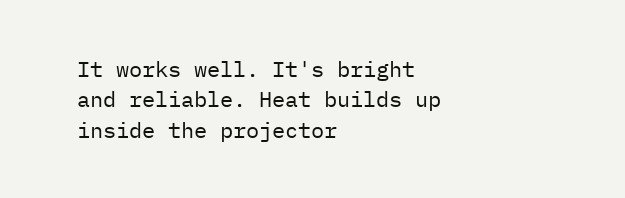It works well. It's bright and reliable. Heat builds up inside the projector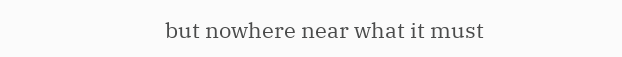but nowhere near what it must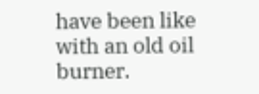have been like with an old oil burner.